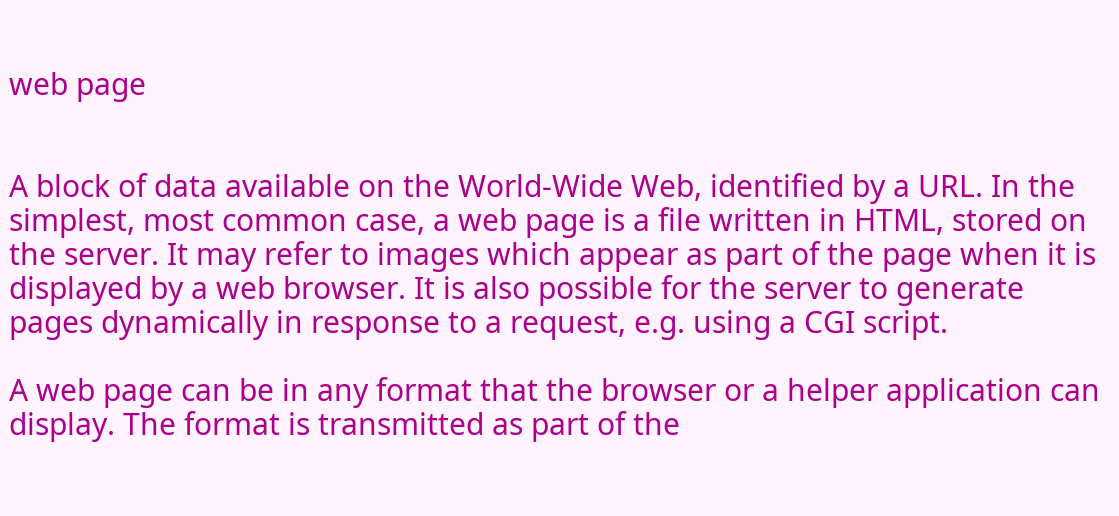web page


A block of data available on the World-Wide Web, identified by a URL. In the simplest, most common case, a web page is a file written in HTML, stored on the server. It may refer to images which appear as part of the page when it is displayed by a web browser. It is also possible for the server to generate pages dynamically in response to a request, e.g. using a CGI script.

A web page can be in any format that the browser or a helper application can display. The format is transmitted as part of the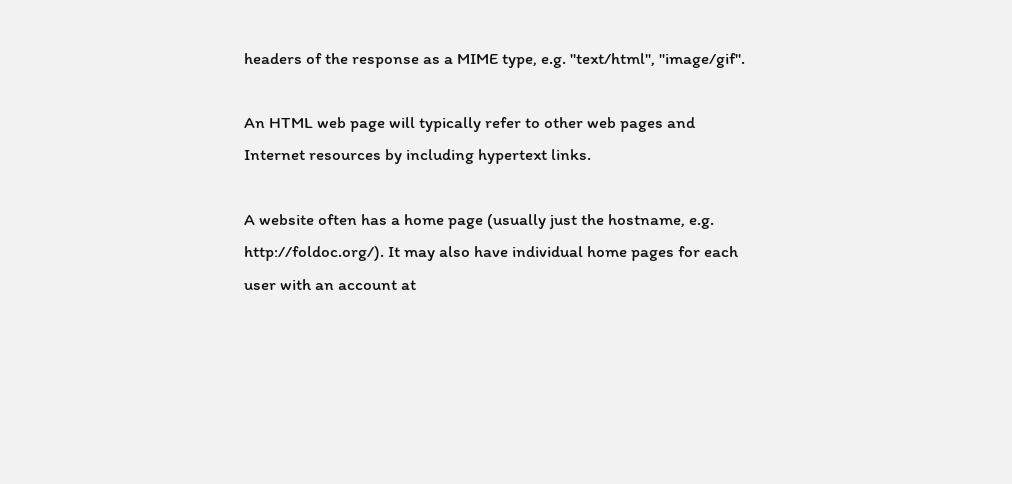headers of the response as a MIME type, e.g. "text/html", "image/gif".

An HTML web page will typically refer to other web pages and Internet resources by including hypertext links.

A website often has a home page (usually just the hostname, e.g. http://foldoc.org/). It may also have individual home pages for each user with an account at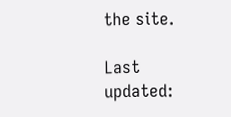the site.

Last updated: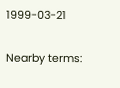1999-03-21

Nearby terms: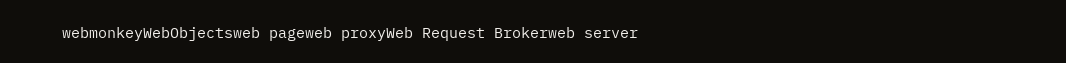webmonkeyWebObjectsweb pageweb proxyWeb Request Brokerweb server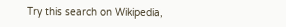Try this search on Wikipedia,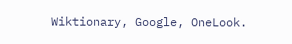Wiktionary, Google, OneLook.